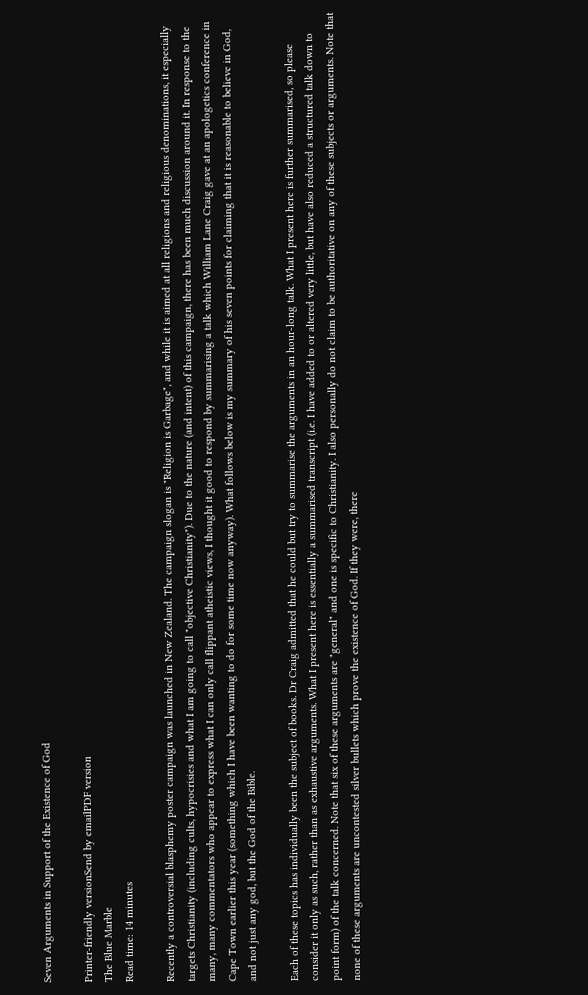Seven Arguments in Support of the Existence of God

Printer-friendly versionSend by emailPDF version
The Blue Marble
Read time: 14 minutes

Recently a controversial blasphemy poster campaign was launched in New Zealand. The campaign slogan is "Religion is Garbage", and while it is aimed at all religions and religious denominations, it especially targets Christianity (including cults, hypocrisies and what I am going to call "objective Christianity"). Due to the nature (and intent) of this campaign, there has been much discussion around it. In response to the many, many commentators who appear to express what I can only call flippant atheistic views, I thought it good to respond by summarising a talk which William Lane Craig gave at an apologetics conference in Cape Town earlier this year (something which I have been wanting to do for some time now anyway). What follows below is my summary of his seven points for claiming that it is reasonable to believe in God, and not just any god, but the God of the Bible.

Each of these topics has individually been the subject of books. Dr Craig admitted that he could but try to summarise the arguments in an hour-long talk. What I present here is further summarised, so please consider it only as such, rather than as exhaustive arguments. What I present here is essentially a summarised transcript (i.e. I have added to or altered very little, but have also reduced a structured talk down to point form) of the talk concerned. Note that six of these arguments are "general" and one is specific to Christianity. I also personally do not claim to be authoritative on any of these subjects or arguments. Note that none of these arguments are uncontested silver bullets which prove the existence of God. If they were, there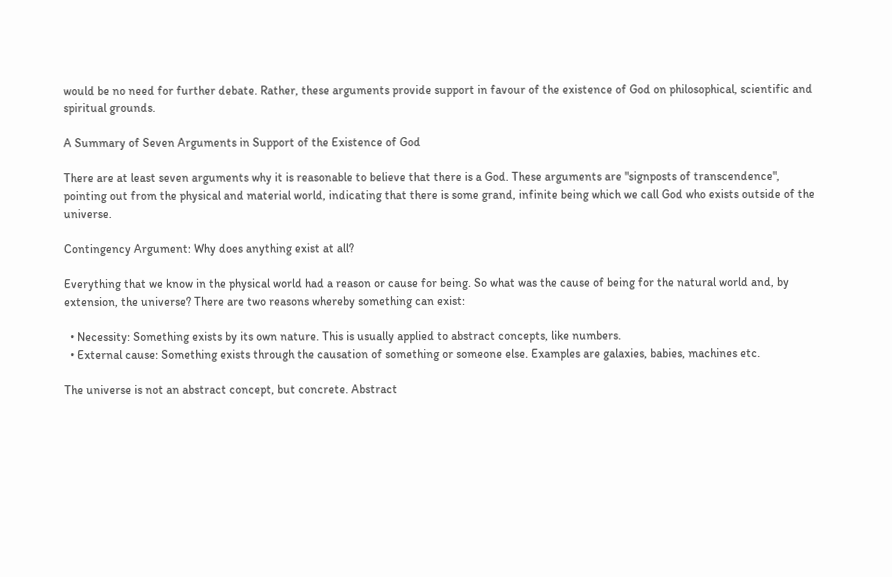would be no need for further debate. Rather, these arguments provide support in favour of the existence of God on philosophical, scientific and spiritual grounds.

A Summary of Seven Arguments in Support of the Existence of God

There are at least seven arguments why it is reasonable to believe that there is a God. These arguments are "signposts of transcendence", pointing out from the physical and material world, indicating that there is some grand, infinite being which we call God who exists outside of the universe.

Contingency Argument: Why does anything exist at all?

Everything that we know in the physical world had a reason or cause for being. So what was the cause of being for the natural world and, by extension, the universe? There are two reasons whereby something can exist:

  • Necessity: Something exists by its own nature. This is usually applied to abstract concepts, like numbers.
  • External cause: Something exists through the causation of something or someone else. Examples are galaxies, babies, machines etc.

The universe is not an abstract concept, but concrete. Abstract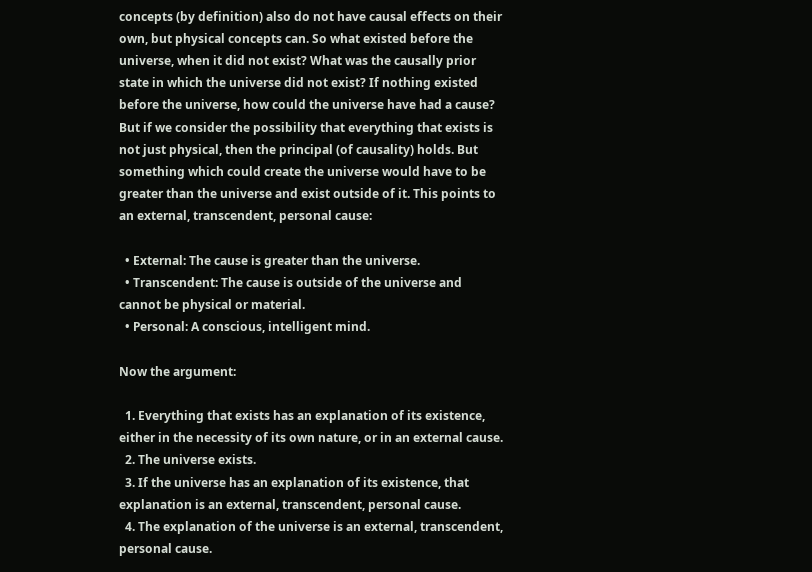concepts (by definition) also do not have causal effects on their own, but physical concepts can. So what existed before the universe, when it did not exist? What was the causally prior state in which the universe did not exist? If nothing existed before the universe, how could the universe have had a cause? But if we consider the possibility that everything that exists is not just physical, then the principal (of causality) holds. But something which could create the universe would have to be greater than the universe and exist outside of it. This points to an external, transcendent, personal cause:

  • External: The cause is greater than the universe.
  • Transcendent: The cause is outside of the universe and cannot be physical or material.
  • Personal: A conscious, intelligent mind.

Now the argument:

  1. Everything that exists has an explanation of its existence, either in the necessity of its own nature, or in an external cause.
  2. The universe exists.
  3. If the universe has an explanation of its existence, that explanation is an external, transcendent, personal cause.
  4. The explanation of the universe is an external, transcendent, personal cause.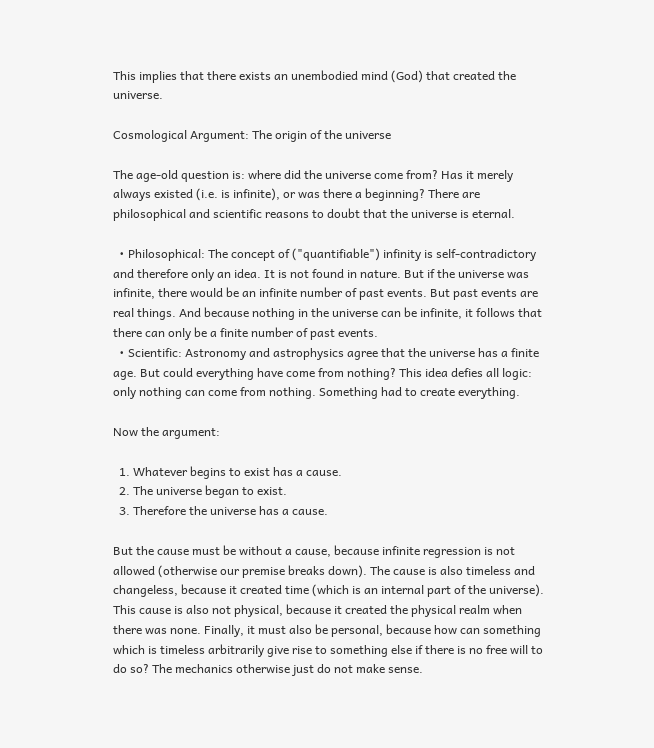This implies that there exists an unembodied mind (God) that created the universe.

Cosmological Argument: The origin of the universe

The age-old question is: where did the universe come from? Has it merely always existed (i.e. is infinite), or was there a beginning? There are philosophical and scientific reasons to doubt that the universe is eternal.

  • Philosophical: The concept of ("quantifiable") infinity is self-contradictory and therefore only an idea. It is not found in nature. But if the universe was infinite, there would be an infinite number of past events. But past events are real things. And because nothing in the universe can be infinite, it follows that there can only be a finite number of past events.
  • Scientific: Astronomy and astrophysics agree that the universe has a finite age. But could everything have come from nothing? This idea defies all logic: only nothing can come from nothing. Something had to create everything.

Now the argument:

  1. Whatever begins to exist has a cause.
  2. The universe began to exist.
  3. Therefore the universe has a cause.

But the cause must be without a cause, because infinite regression is not allowed (otherwise our premise breaks down). The cause is also timeless and changeless, because it created time (which is an internal part of the universe). This cause is also not physical, because it created the physical realm when there was none. Finally, it must also be personal, because how can something which is timeless arbitrarily give rise to something else if there is no free will to do so? The mechanics otherwise just do not make sense.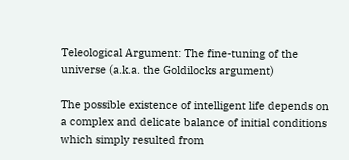Teleological Argument: The fine-tuning of the universe (a.k.a. the Goldilocks argument)

The possible existence of intelligent life depends on a complex and delicate balance of initial conditions which simply resulted from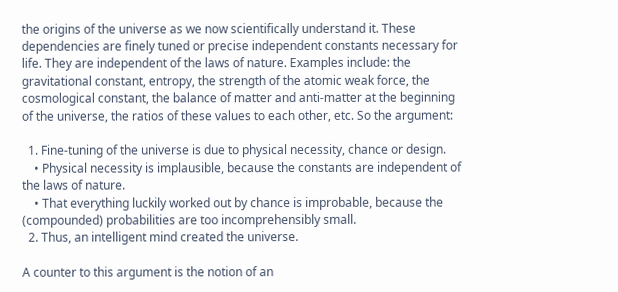the origins of the universe as we now scientifically understand it. These dependencies are finely tuned or precise independent constants necessary for life. They are independent of the laws of nature. Examples include: the gravitational constant, entropy, the strength of the atomic weak force, the cosmological constant, the balance of matter and anti-matter at the beginning of the universe, the ratios of these values to each other, etc. So the argument:

  1. Fine-tuning of the universe is due to physical necessity, chance or design.
    • Physical necessity is implausible, because the constants are independent of the laws of nature.
    • That everything luckily worked out by chance is improbable, because the (compounded) probabilities are too incomprehensibly small.
  2. Thus, an intelligent mind created the universe.

A counter to this argument is the notion of an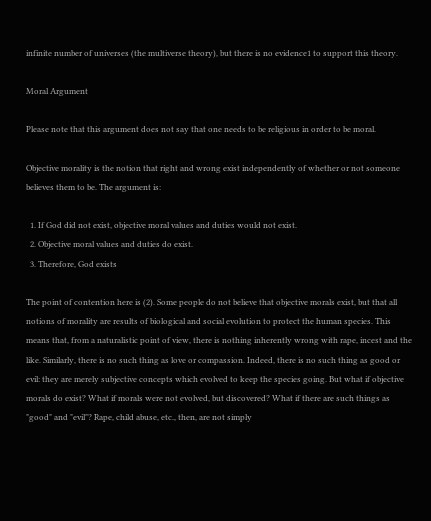infinite number of universes (the multiverse theory), but there is no evidence1 to support this theory.

Moral Argument

Please note that this argument does not say that one needs to be religious in order to be moral.

Objective morality is the notion that right and wrong exist independently of whether or not someone believes them to be. The argument is:

  1. If God did not exist, objective moral values and duties would not exist.
  2. Objective moral values and duties do exist.
  3. Therefore, God exists

The point of contention here is (2). Some people do not believe that objective morals exist, but that all notions of morality are results of biological and social evolution to protect the human species. This means that, from a naturalistic point of view, there is nothing inherently wrong with rape, incest and the like. Similarly, there is no such thing as love or compassion. Indeed, there is no such thing as good or evil: they are merely subjective concepts which evolved to keep the species going. But what if objective morals do exist? What if morals were not evolved, but discovered? What if there are such things as "good" and "evil"? Rape, child abuse, etc., then, are not simply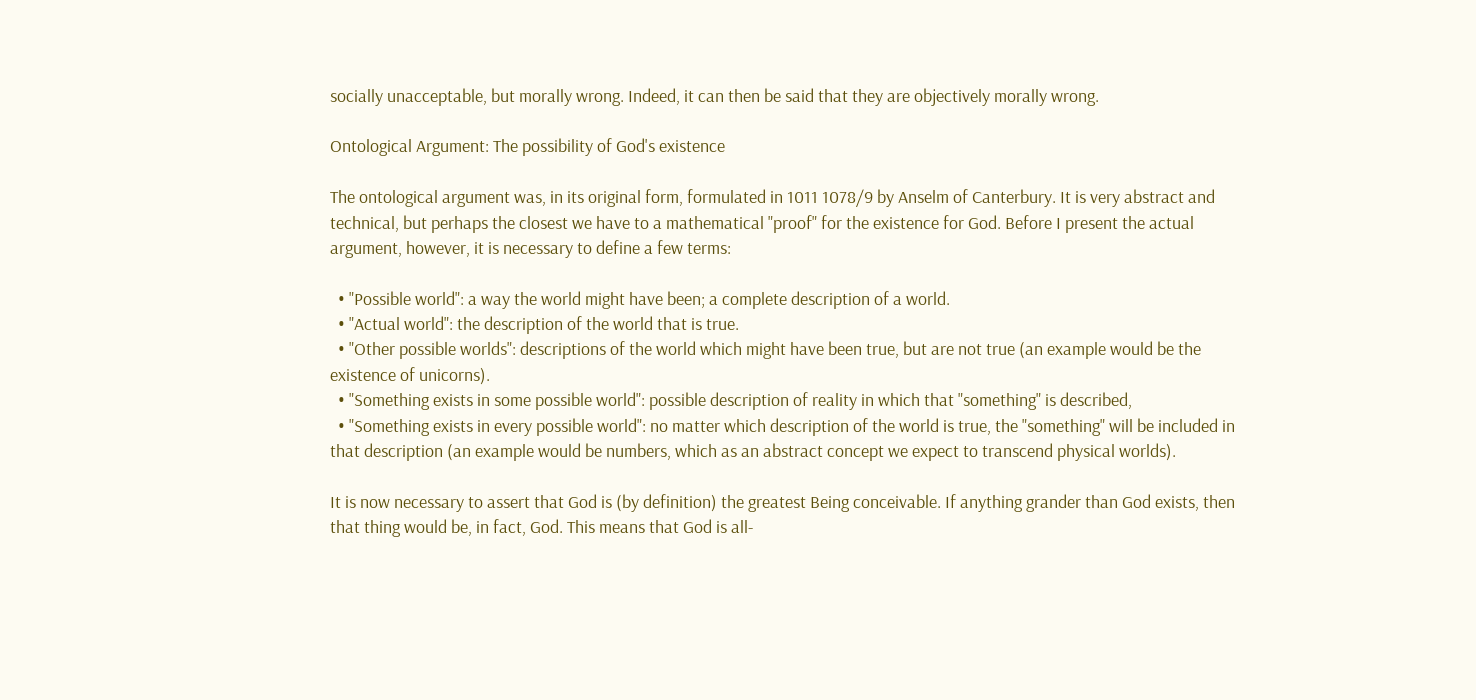socially unacceptable, but morally wrong. Indeed, it can then be said that they are objectively morally wrong.

Ontological Argument: The possibility of God's existence

The ontological argument was, in its original form, formulated in 1011 1078/9 by Anselm of Canterbury. It is very abstract and technical, but perhaps the closest we have to a mathematical "proof" for the existence for God. Before I present the actual argument, however, it is necessary to define a few terms:

  • "Possible world": a way the world might have been; a complete description of a world.
  • "Actual world": the description of the world that is true.
  • "Other possible worlds": descriptions of the world which might have been true, but are not true (an example would be the existence of unicorns).
  • "Something exists in some possible world": possible description of reality in which that "something" is described,
  • "Something exists in every possible world": no matter which description of the world is true, the "something" will be included in that description (an example would be numbers, which as an abstract concept we expect to transcend physical worlds).

It is now necessary to assert that God is (by definition) the greatest Being conceivable. If anything grander than God exists, then that thing would be, in fact, God. This means that God is all-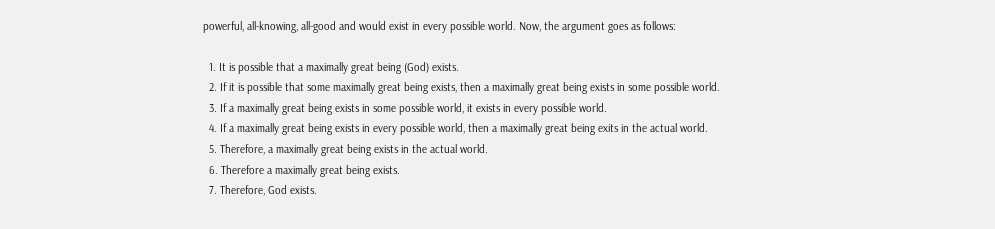powerful, all-knowing, all-good and would exist in every possible world. Now, the argument goes as follows:

  1. It is possible that a maximally great being (God) exists.
  2. If it is possible that some maximally great being exists, then a maximally great being exists in some possible world.
  3. If a maximally great being exists in some possible world, it exists in every possible world.
  4. If a maximally great being exists in every possible world, then a maximally great being exits in the actual world.
  5. Therefore, a maximally great being exists in the actual world.
  6. Therefore a maximally great being exists.
  7. Therefore, God exists.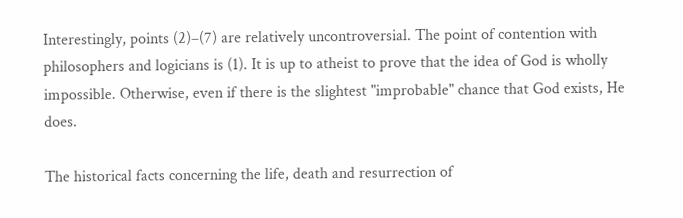Interestingly, points (2)–(7) are relatively uncontroversial. The point of contention with philosophers and logicians is (1). It is up to atheist to prove that the idea of God is wholly impossible. Otherwise, even if there is the slightest "improbable" chance that God exists, He does.

The historical facts concerning the life, death and resurrection of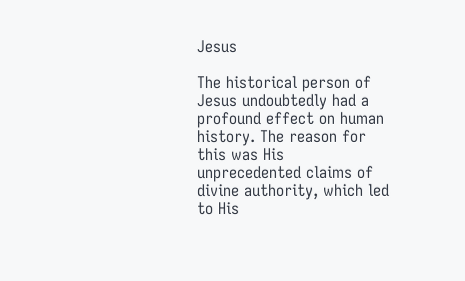Jesus

The historical person of Jesus undoubtedly had a profound effect on human history. The reason for this was His unprecedented claims of divine authority, which led to His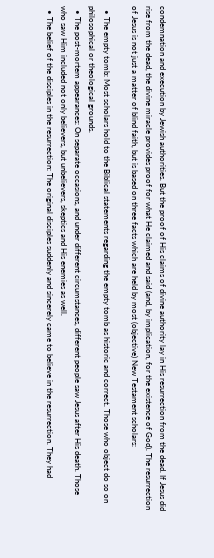condemnation and execution by Jewish authorities. But the proof of His claims of divine authority lay in His resurrection from the dead. If Jesus did rise from the dead, the divine miracle provides proof for what He claimed and said (and, by implication, for the existence of God). The resurrection of Jesus is not just a matter of blind faith, but is based on three facts which are held by most (objective) New Testament scholars:

  • The empty tomb: Most scholars hold to the Biblical statements regarding the empty tomb as historic and correct. Those who object do so on philosophical or theological grounds.
  • The post-mortem appearances: On separate occasions, and under different circumstances, different people saw Jesus after His death. Those who saw Him included not only believers, but unbelievers, skeptics and His enemies as well.
  • The belief of the disciples in the resurrection: The original disciples suddenly and sincerely came to believe in the resurrection. They had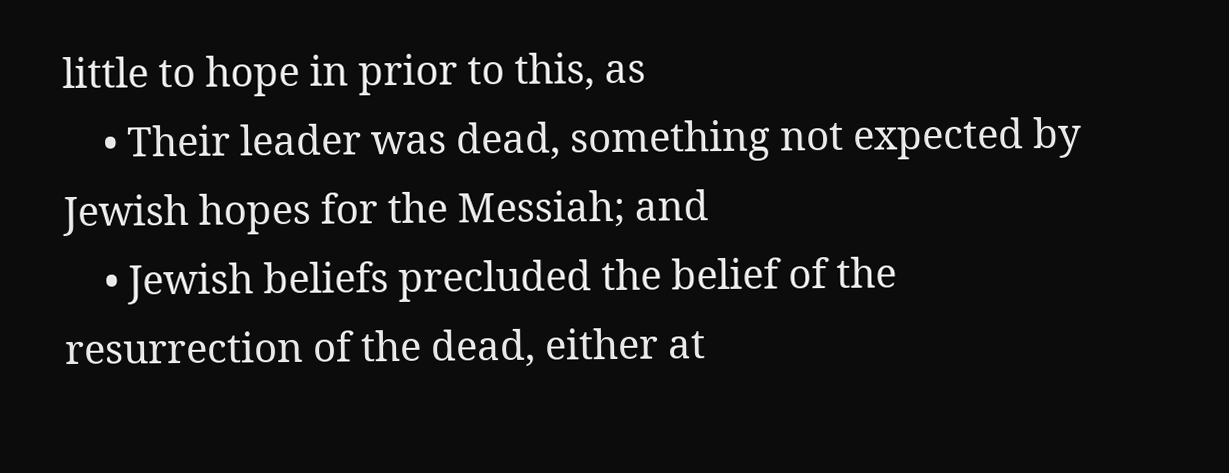little to hope in prior to this, as
    • Their leader was dead, something not expected by Jewish hopes for the Messiah; and
    • Jewish beliefs precluded the belief of the resurrection of the dead, either at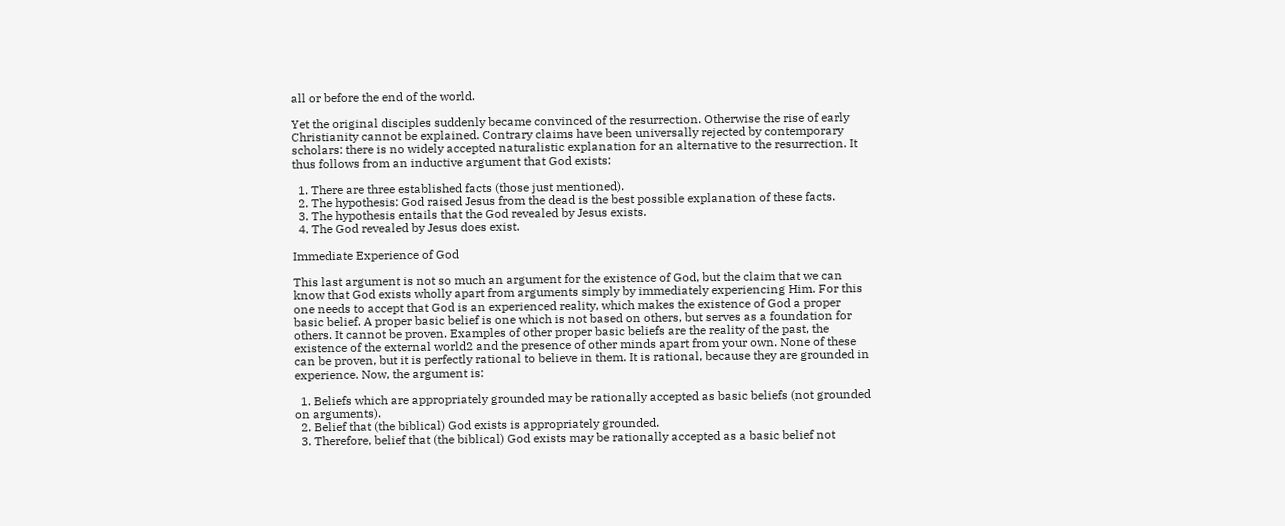all or before the end of the world.

Yet the original disciples suddenly became convinced of the resurrection. Otherwise the rise of early Christianity cannot be explained. Contrary claims have been universally rejected by contemporary scholars: there is no widely accepted naturalistic explanation for an alternative to the resurrection. It thus follows from an inductive argument that God exists:

  1. There are three established facts (those just mentioned).
  2. The hypothesis: God raised Jesus from the dead is the best possible explanation of these facts.
  3. The hypothesis entails that the God revealed by Jesus exists.
  4. The God revealed by Jesus does exist.

Immediate Experience of God

This last argument is not so much an argument for the existence of God, but the claim that we can know that God exists wholly apart from arguments simply by immediately experiencing Him. For this one needs to accept that God is an experienced reality, which makes the existence of God a proper basic belief. A proper basic belief is one which is not based on others, but serves as a foundation for others. It cannot be proven. Examples of other proper basic beliefs are the reality of the past, the existence of the external world2 and the presence of other minds apart from your own. None of these can be proven, but it is perfectly rational to believe in them. It is rational, because they are grounded in experience. Now, the argument is:

  1. Beliefs which are appropriately grounded may be rationally accepted as basic beliefs (not grounded on arguments).
  2. Belief that (the biblical) God exists is appropriately grounded.
  3. Therefore, belief that (the biblical) God exists may be rationally accepted as a basic belief not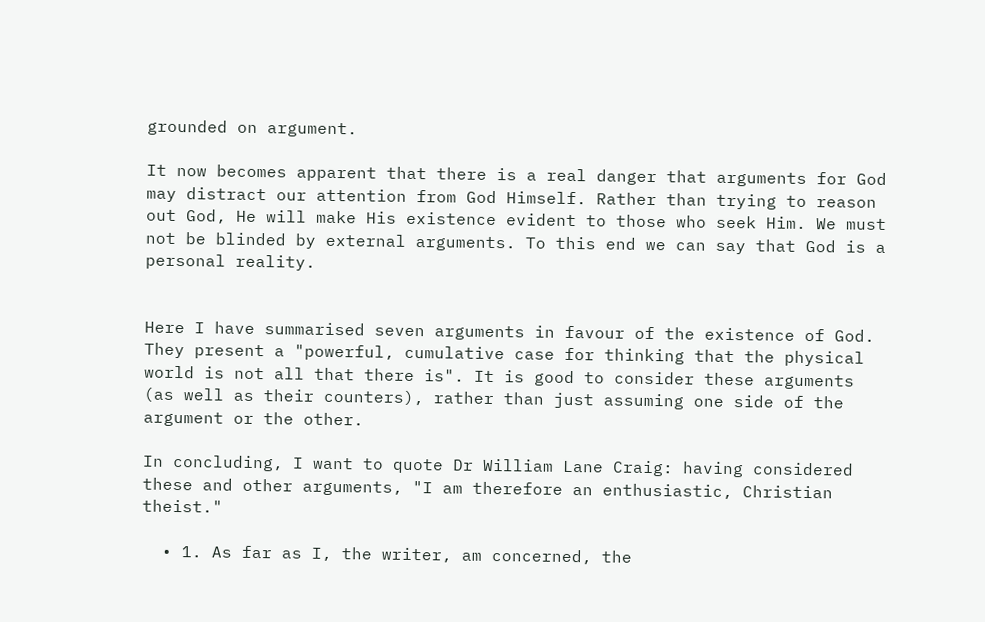grounded on argument.

It now becomes apparent that there is a real danger that arguments for God may distract our attention from God Himself. Rather than trying to reason out God, He will make His existence evident to those who seek Him. We must not be blinded by external arguments. To this end we can say that God is a personal reality.


Here I have summarised seven arguments in favour of the existence of God. They present a "powerful, cumulative case for thinking that the physical world is not all that there is". It is good to consider these arguments (as well as their counters), rather than just assuming one side of the argument or the other.

In concluding, I want to quote Dr William Lane Craig: having considered these and other arguments, "I am therefore an enthusiastic, Christian theist."

  • 1. As far as I, the writer, am concerned, the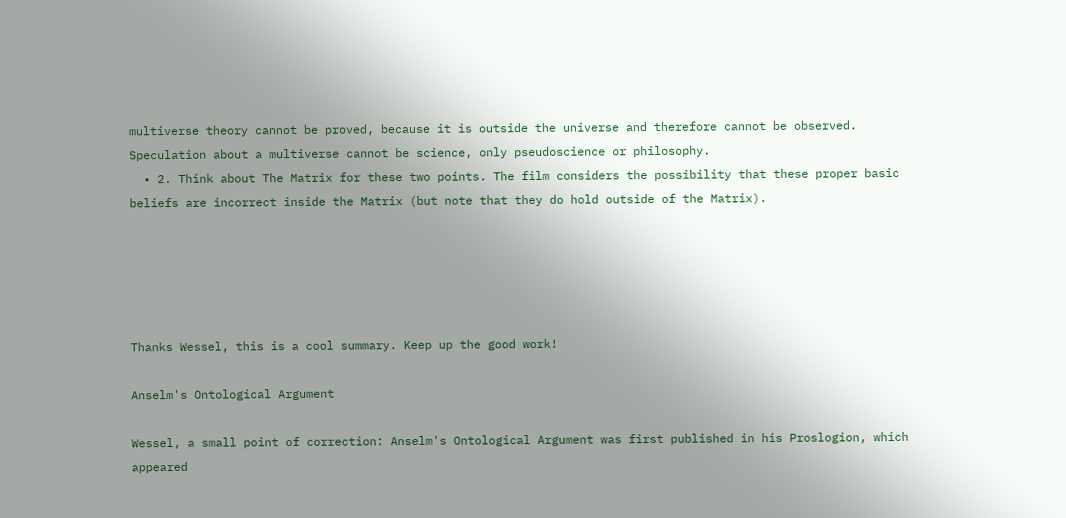multiverse theory cannot be proved, because it is outside the universe and therefore cannot be observed. Speculation about a multiverse cannot be science, only pseudoscience or philosophy.
  • 2. Think about The Matrix for these two points. The film considers the possibility that these proper basic beliefs are incorrect inside the Matrix (but note that they do hold outside of the Matrix).





Thanks Wessel, this is a cool summary. Keep up the good work!

Anselm's Ontological Argument

Wessel, a small point of correction: Anselm's Ontological Argument was first published in his Proslogion, which appeared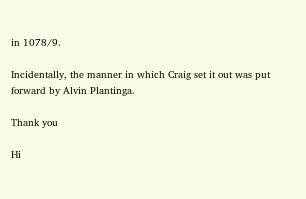in 1078/9.

Incidentally, the manner in which Craig set it out was put forward by Alvin Plantinga.

Thank you

Hi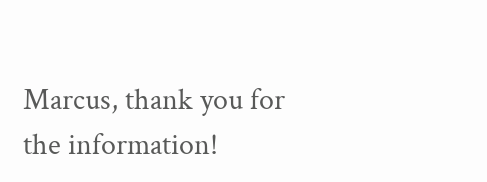Marcus, thank you for the information!